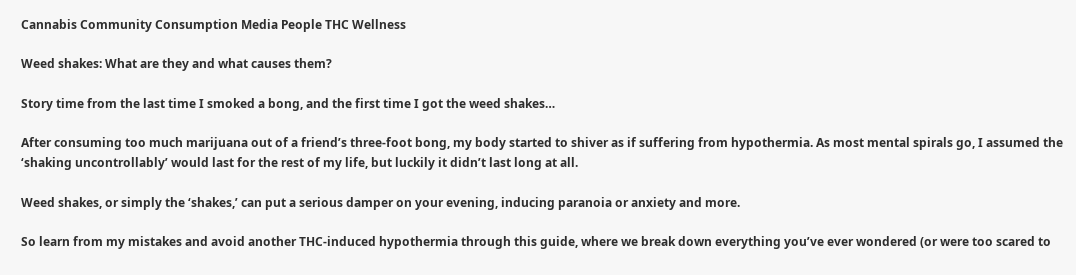Cannabis Community Consumption Media People THC Wellness

Weed shakes: What are they and what causes them?

Story time from the last time I smoked a bong, and the first time I got the weed shakes…

After consuming too much marijuana out of a friend’s three-foot bong, my body started to shiver as if suffering from hypothermia. As most mental spirals go, I assumed the ‘shaking uncontrollably’ would last for the rest of my life, but luckily it didn’t last long at all.

Weed shakes, or simply the ‘shakes,’ can put a serious damper on your evening, inducing paranoia or anxiety and more.

So learn from my mistakes and avoid another THC-induced hypothermia through this guide, where we break down everything you’ve ever wondered (or were too scared to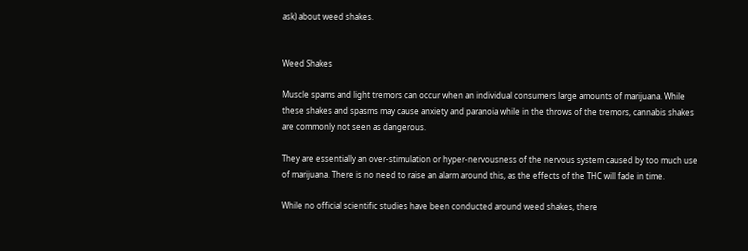ask) about weed shakes.


Weed Shakes

Muscle spams and light tremors can occur when an individual consumers large amounts of marijuana. While these shakes and spasms may cause anxiety and paranoia while in the throws of the tremors, cannabis shakes are commonly not seen as dangerous.

They are essentially an over-stimulation or hyper-nervousness of the nervous system caused by too much use of marijuana. There is no need to raise an alarm around this, as the effects of the THC will fade in time.

While no official scientific studies have been conducted around weed shakes, there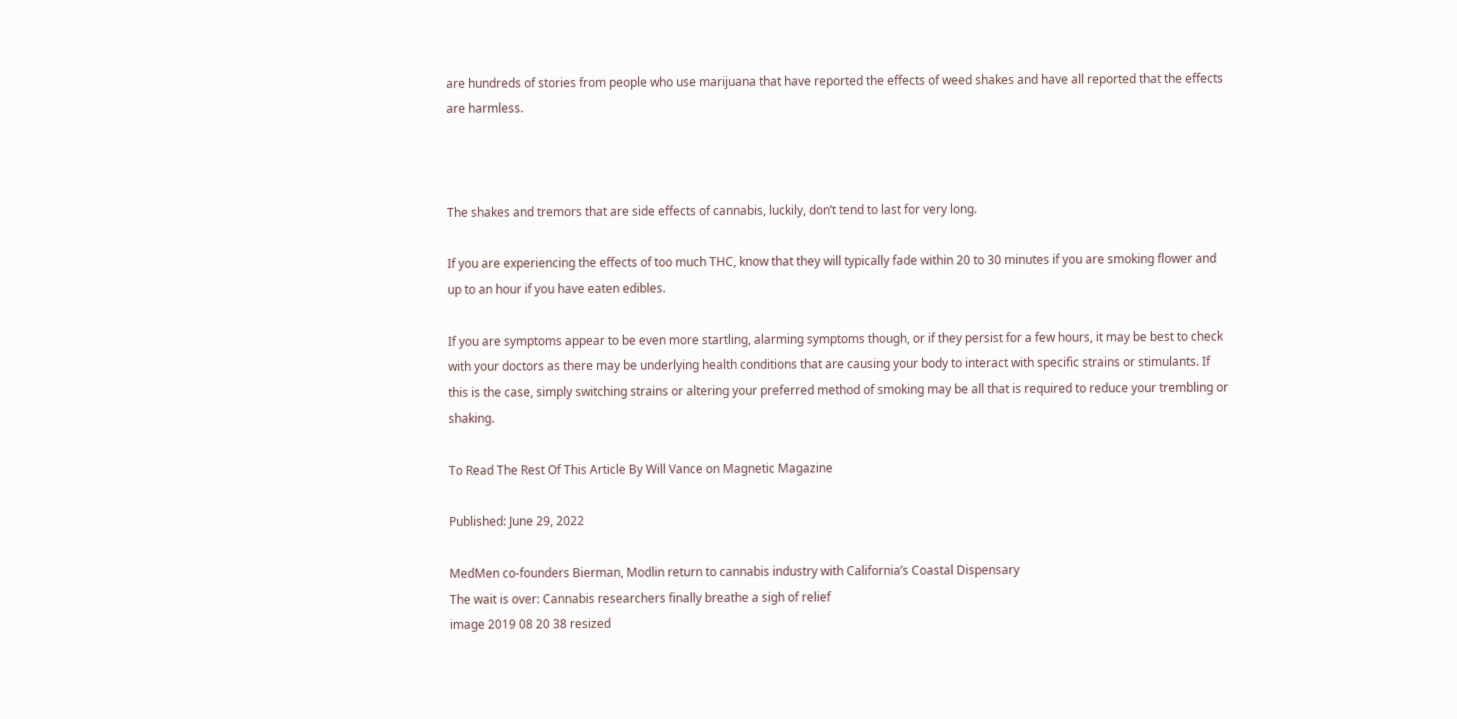are hundreds of stories from people who use marijuana that have reported the effects of weed shakes and have all reported that the effects are harmless.



The shakes and tremors that are side effects of cannabis, luckily, don’t tend to last for very long.

If you are experiencing the effects of too much THC, know that they will typically fade within 20 to 30 minutes if you are smoking flower and up to an hour if you have eaten edibles.

If you are symptoms appear to be even more startling, alarming symptoms though, or if they persist for a few hours, it may be best to check with your doctors as there may be underlying health conditions that are causing your body to interact with specific strains or stimulants. If this is the case, simply switching strains or altering your preferred method of smoking may be all that is required to reduce your trembling or shaking.

To Read The Rest Of This Article By Will Vance on Magnetic Magazine

Published: June 29, 2022

MedMen co-founders Bierman, Modlin return to cannabis industry with California’s Coastal Dispensary
The wait is over: Cannabis researchers finally breathe a sigh of relief
image 2019 08 20 38 resized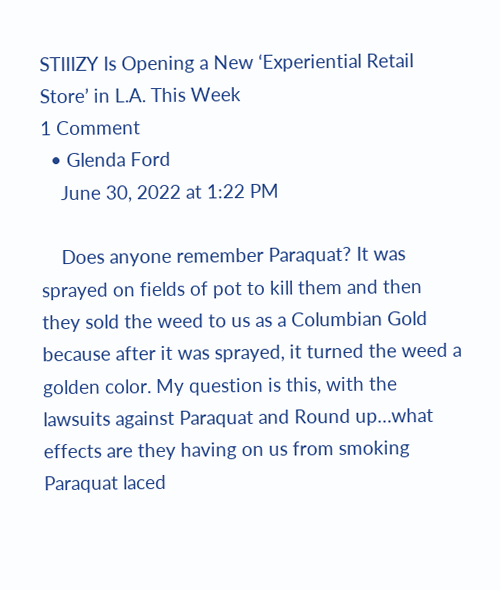STIIIZY Is Opening a New ‘Experiential Retail Store’ in L.A. This Week
1 Comment
  • Glenda Ford
    June 30, 2022 at 1:22 PM

    Does anyone remember Paraquat? It was sprayed on fields of pot to kill them and then they sold the weed to us as a Columbian Gold because after it was sprayed, it turned the weed a golden color. My question is this, with the lawsuits against Paraquat and Round up…what effects are they having on us from smoking Paraquat laced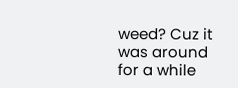weed? Cuz it was around for a while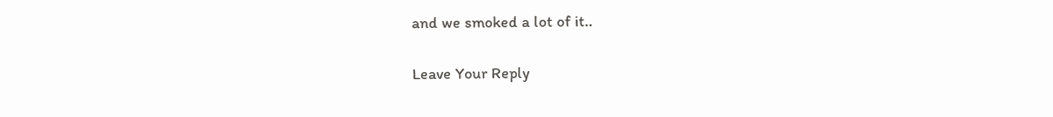and we smoked a lot of it..

Leave Your Reply